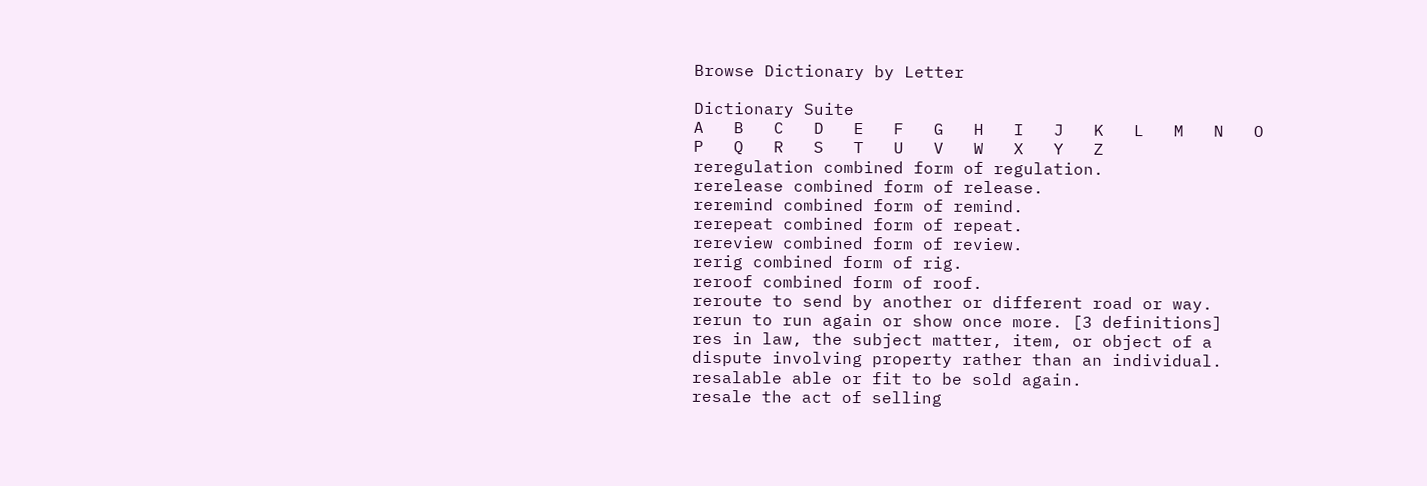Browse Dictionary by Letter

Dictionary Suite
A   B   C   D   E   F   G   H   I   J   K   L   M   N   O   P   Q   R   S   T   U   V   W   X   Y   Z
reregulation combined form of regulation.
rerelease combined form of release.
reremind combined form of remind.
rerepeat combined form of repeat.
rereview combined form of review.
rerig combined form of rig.
reroof combined form of roof.
reroute to send by another or different road or way.
rerun to run again or show once more. [3 definitions]
res in law, the subject matter, item, or object of a dispute involving property rather than an individual.
resalable able or fit to be sold again.
resale the act of selling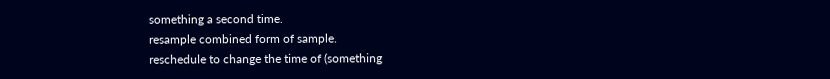something a second time.
resample combined form of sample.
reschedule to change the time of (something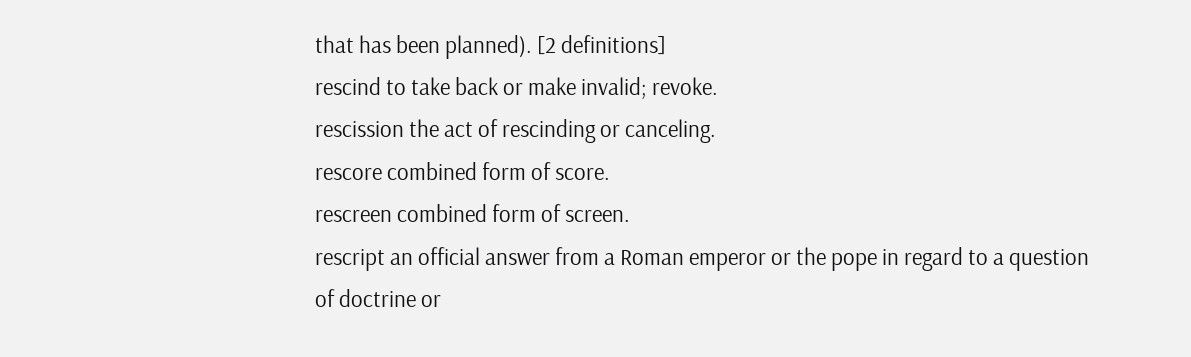that has been planned). [2 definitions]
rescind to take back or make invalid; revoke.
rescission the act of rescinding or canceling.
rescore combined form of score.
rescreen combined form of screen.
rescript an official answer from a Roman emperor or the pope in regard to a question of doctrine or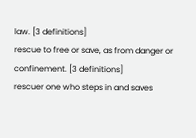law. [3 definitions]
rescue to free or save, as from danger or confinement. [3 definitions]
rescuer one who steps in and saves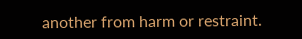another from harm or restraint.